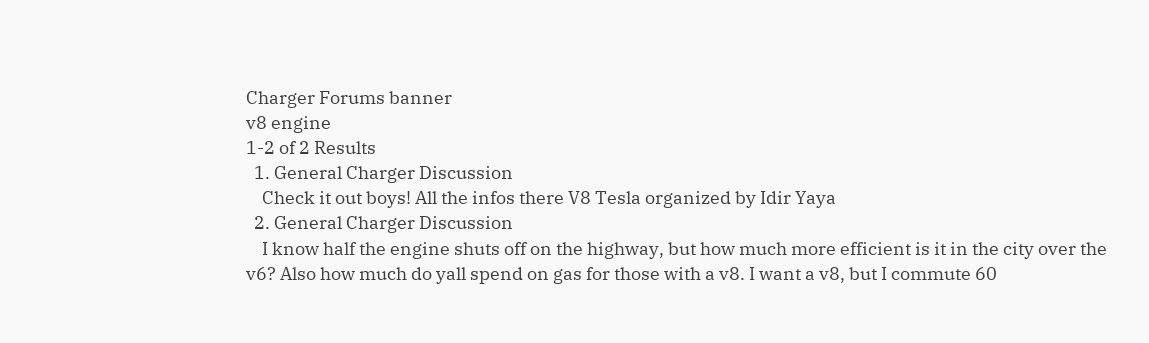Charger Forums banner
v8 engine
1-2 of 2 Results
  1. General Charger Discussion
    Check it out boys! All the infos there V8 Tesla organized by Idir Yaya
  2. General Charger Discussion
    I know half the engine shuts off on the highway, but how much more efficient is it in the city over the v6? Also how much do yall spend on gas for those with a v8. I want a v8, but I commute 60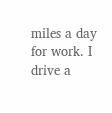miles a day for work. I drive a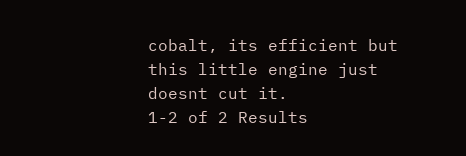cobalt, its efficient but this little engine just doesnt cut it.
1-2 of 2 Results